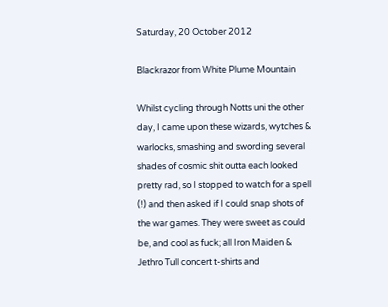Saturday, 20 October 2012

Blackrazor from White Plume Mountain

Whilst cycling through Notts uni the other day, I came upon these wizards, wytches & warlocks, smashing and swording several shades of cosmic shit outta each looked pretty rad, so I stopped to watch for a spell (!) and then asked if I could snap shots of the war games. They were sweet as could be, and cool as fuck; all Iron Maiden & Jethro Tull concert t-shirts and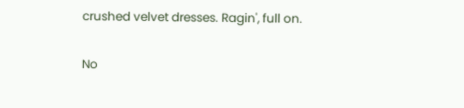crushed velvet dresses. Ragin', full on.

No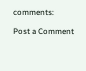comments:

Post a Comment